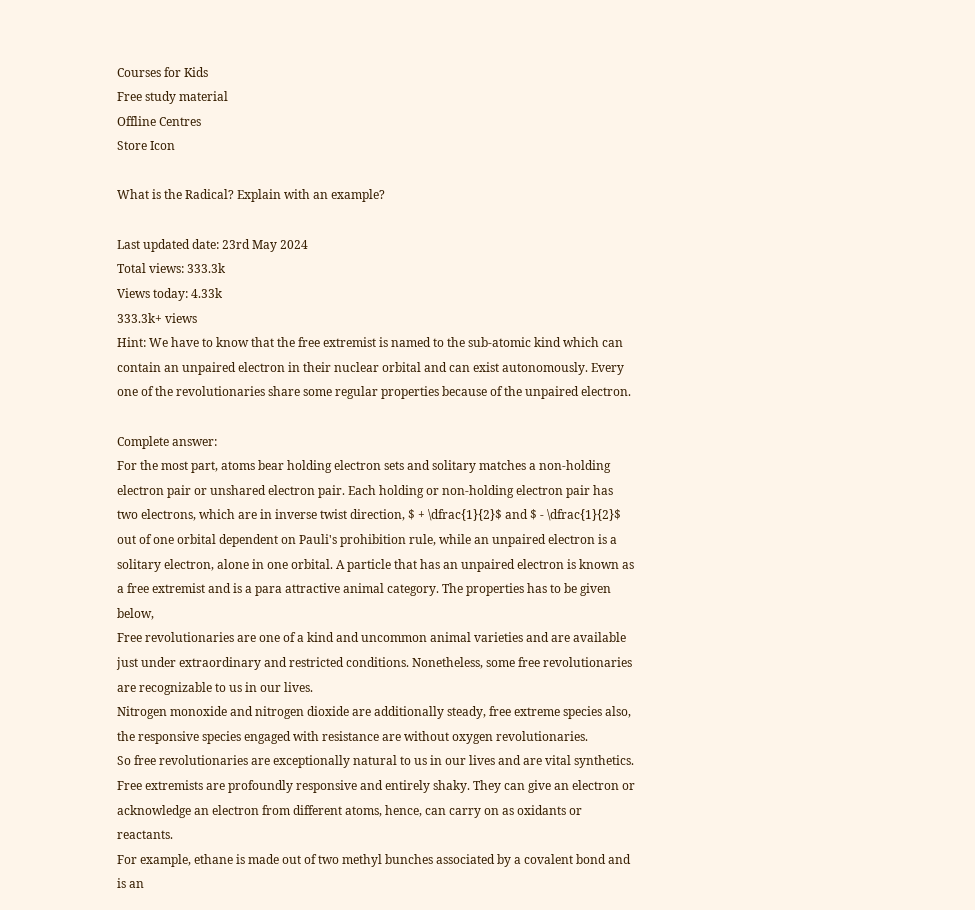Courses for Kids
Free study material
Offline Centres
Store Icon

What is the Radical? Explain with an example?

Last updated date: 23rd May 2024
Total views: 333.3k
Views today: 4.33k
333.3k+ views
Hint: We have to know that the free extremist is named to the sub-atomic kind which can contain an unpaired electron in their nuclear orbital and can exist autonomously. Every one of the revolutionaries share some regular properties because of the unpaired electron.

Complete answer:
For the most part, atoms bear holding electron sets and solitary matches a non-holding electron pair or unshared electron pair. Each holding or non-holding electron pair has two electrons, which are in inverse twist direction, $ + \dfrac{1}{2}$ and $ - \dfrac{1}{2}$ out of one orbital dependent on Pauli's prohibition rule, while an unpaired electron is a solitary electron, alone in one orbital. A particle that has an unpaired electron is known as a free extremist and is a para attractive animal category. The properties has to be given below,
Free revolutionaries are one of a kind and uncommon animal varieties and are available just under extraordinary and restricted conditions. Nonetheless, some free revolutionaries are recognizable to us in our lives.
Nitrogen monoxide and nitrogen dioxide are additionally steady, free extreme species also, the responsive species engaged with resistance are without oxygen revolutionaries.
So free revolutionaries are exceptionally natural to us in our lives and are vital synthetics.
Free extremists are profoundly responsive and entirely shaky. They can give an electron or acknowledge an electron from different atoms, hence, can carry on as oxidants or reactants.
For example, ethane is made out of two methyl bunches associated by a covalent bond and is an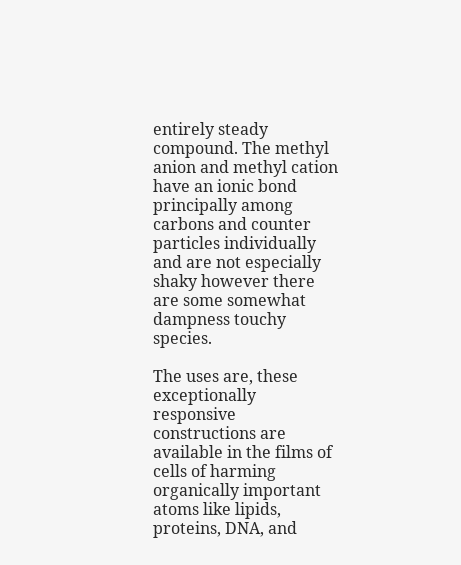entirely steady compound. The methyl anion and methyl cation have an ionic bond principally among carbons and counter particles individually and are not especially shaky however there are some somewhat dampness touchy species.

The uses are, these exceptionally responsive constructions are available in the films of cells of harming organically important atoms like lipids, proteins, DNA, and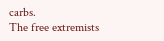carbs.
The free extremists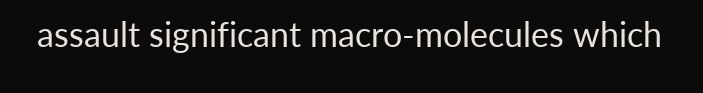assault significant macro-molecules which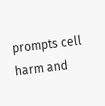prompts cell harm and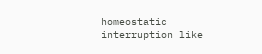homeostatic interruption like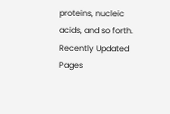proteins, nucleic acids, and so forth.
Recently Updated Pages